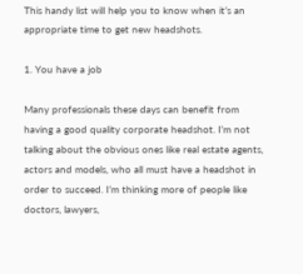This handy list will help you to know when it’s an appropriate time to get new headshots.

1. You have a job

Many professionals these days can benefit from having a good quality corporate headshot. I’m not talking about the obvious ones like real estate agents, actors and models, who all must have a headshot in order to succeed. I’m thinking more of people like doctors, lawyers,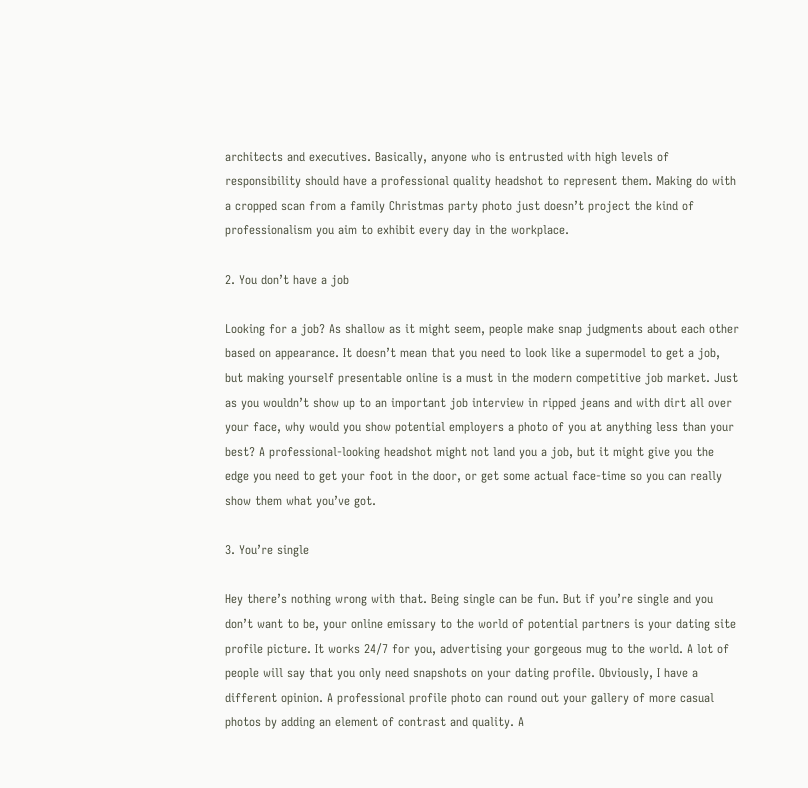architects and executives. Basically, anyone who is entrusted with high levels of responsibility should have a professional quality headshot to represent them. Making do with a cropped scan from a family Christmas party photo just doesn’t project the kind of professionalism you aim to exhibit every day in the workplace.

2. You don’t have a job

Looking for a job? As shallow as it might seem, people make snap judgments about each other based on appearance. It doesn’t mean that you need to look like a supermodel to get a job, but making yourself presentable online is a must in the modern competitive job market. Just as you wouldn’t show up to an important job interview in ripped jeans and with dirt all over your face, why would you show potential employers a photo of you at anything less than your best? A professional-looking headshot might not land you a job, but it might give you the edge you need to get your foot in the door, or get some actual face-time so you can really show them what you’ve got.

3. You’re single

Hey there’s nothing wrong with that. Being single can be fun. But if you’re single and you don’t want to be, your online emissary to the world of potential partners is your dating site profile picture. It works 24/7 for you, advertising your gorgeous mug to the world. A lot of people will say that you only need snapshots on your dating profile. Obviously, I have a different opinion. A professional profile photo can round out your gallery of more casual photos by adding an element of contrast and quality. A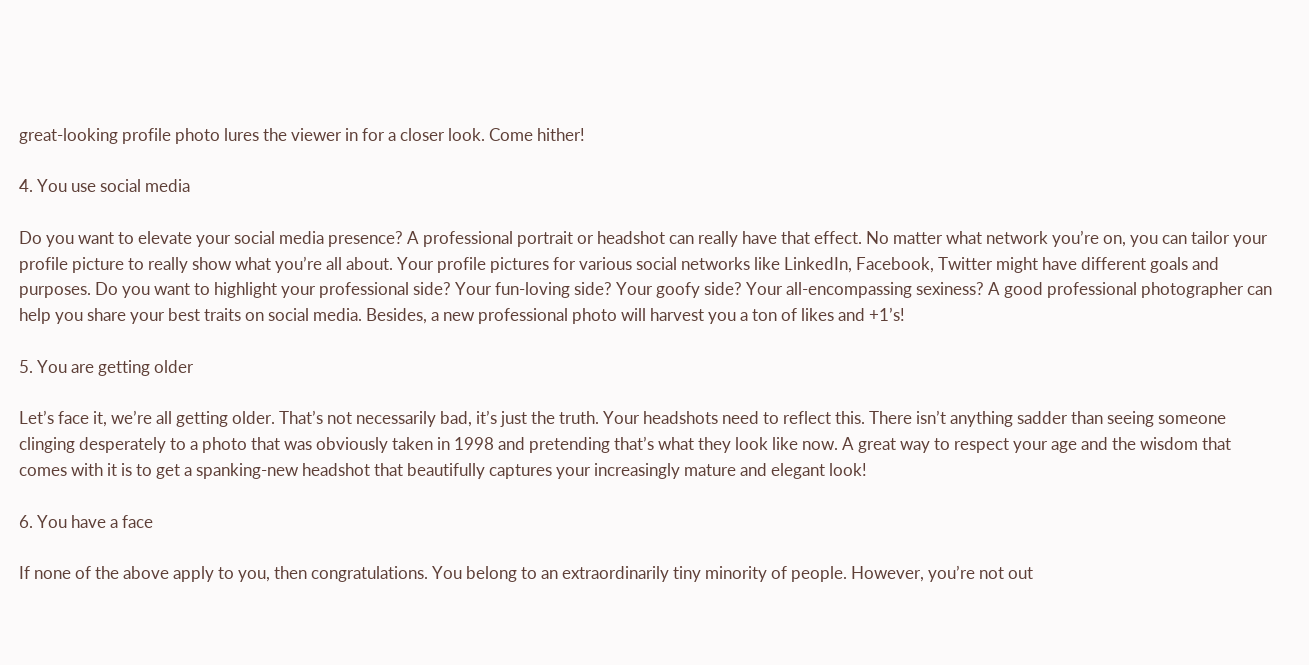great-looking profile photo lures the viewer in for a closer look. Come hither!

4. You use social media

Do you want to elevate your social media presence? A professional portrait or headshot can really have that effect. No matter what network you’re on, you can tailor your profile picture to really show what you’re all about. Your profile pictures for various social networks like LinkedIn, Facebook, Twitter might have different goals and purposes. Do you want to highlight your professional side? Your fun-loving side? Your goofy side? Your all-encompassing sexiness? A good professional photographer can help you share your best traits on social media. Besides, a new professional photo will harvest you a ton of likes and +1’s!

5. You are getting older

Let’s face it, we’re all getting older. That’s not necessarily bad, it’s just the truth. Your headshots need to reflect this. There isn’t anything sadder than seeing someone clinging desperately to a photo that was obviously taken in 1998 and pretending that’s what they look like now. A great way to respect your age and the wisdom that comes with it is to get a spanking-new headshot that beautifully captures your increasingly mature and elegant look!

6. You have a face

If none of the above apply to you, then congratulations. You belong to an extraordinarily tiny minority of people. However, you’re not out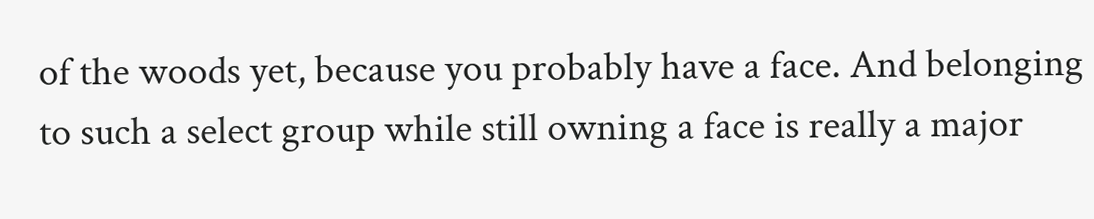of the woods yet, because you probably have a face. And belonging to such a select group while still owning a face is really a major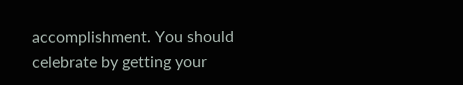accomplishment. You should celebrate by getting your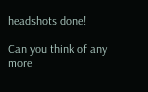headshots done!

Can you think of any more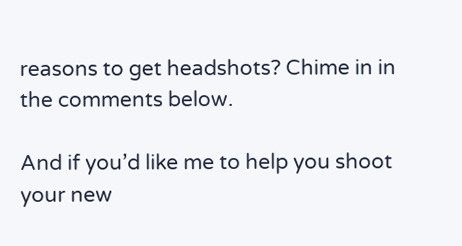reasons to get headshots? Chime in in the comments below.

And if you’d like me to help you shoot your new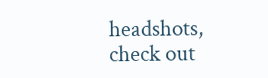headshots, check out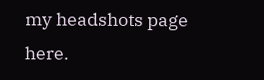my headshots page here.